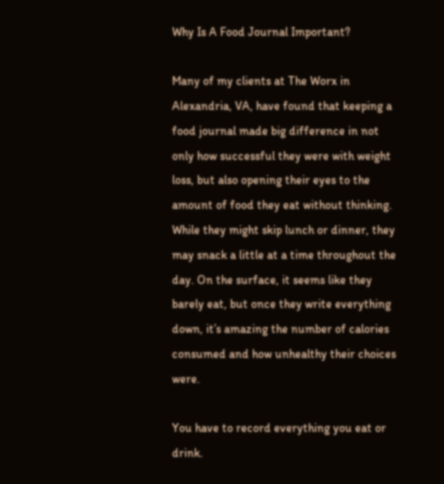Why Is A Food Journal Important?

Many of my clients at The Worx in Alexandria, VA, have found that keeping a food journal made big difference in not only how successful they were with weight loss, but also opening their eyes to the amount of food they eat without thinking. While they might skip lunch or dinner, they may snack a little at a time throughout the day. On the surface, it seems like they barely eat, but once they write everything down, it’s amazing the number of calories consumed and how unhealthy their choices were.

You have to record everything you eat or drink.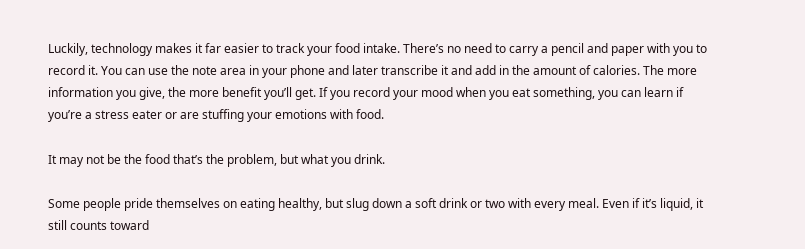Luckily, technology makes it far easier to track your food intake. There’s no need to carry a pencil and paper with you to record it. You can use the note area in your phone and later transcribe it and add in the amount of calories. The more information you give, the more benefit you’ll get. If you record your mood when you eat something, you can learn if you’re a stress eater or are stuffing your emotions with food.

It may not be the food that’s the problem, but what you drink.

Some people pride themselves on eating healthy, but slug down a soft drink or two with every meal. Even if it’s liquid, it still counts toward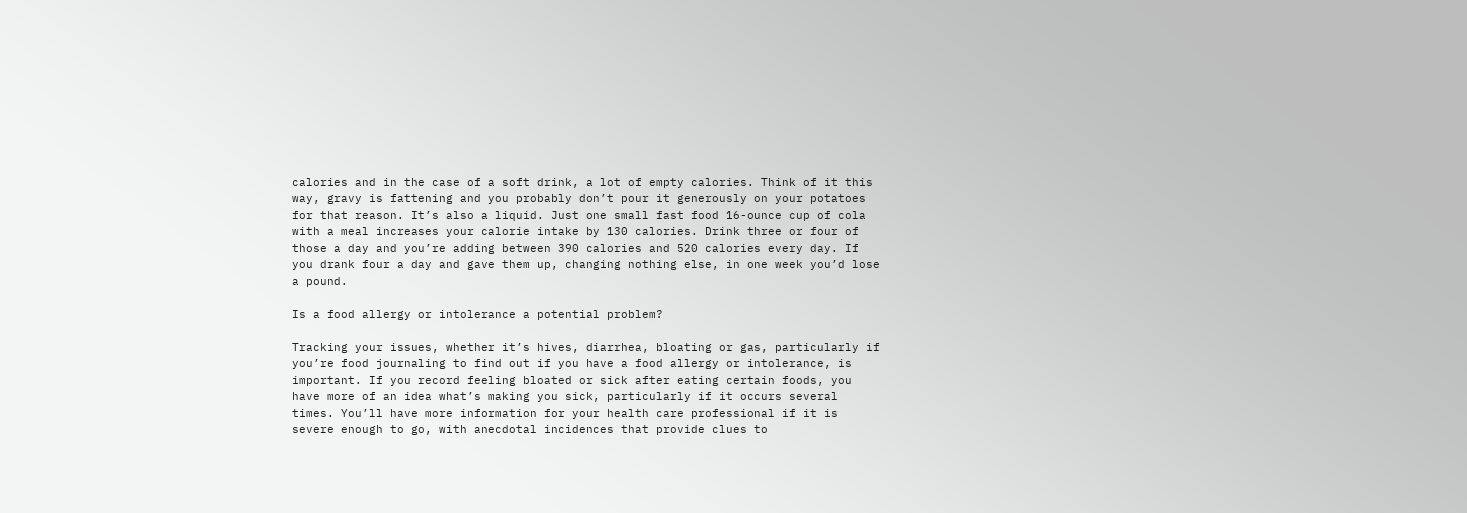calories and in the case of a soft drink, a lot of empty calories. Think of it this way, gravy is fattening and you probably don’t pour it generously on your potatoes for that reason. It’s also a liquid. Just one small fast food 16-ounce cup of cola with a meal increases your calorie intake by 130 calories. Drink three or four of those a day and you’re adding between 390 calories and 520 calories every day. If you drank four a day and gave them up, changing nothing else, in one week you’d lose a pound.

Is a food allergy or intolerance a potential problem?

Tracking your issues, whether it’s hives, diarrhea, bloating or gas, particularly if you’re food journaling to find out if you have a food allergy or intolerance, is important. If you record feeling bloated or sick after eating certain foods, you have more of an idea what’s making you sick, particularly if it occurs several times. You’ll have more information for your health care professional if it is severe enough to go, with anecdotal incidences that provide clues to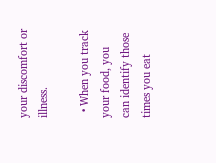your discomfort or illness.

  • When you track your food, you can identify those times you eat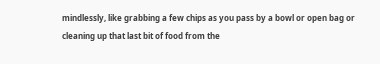mindlessly, like grabbing a few chips as you pass by a bowl or open bag or cleaning up that last bit of food from the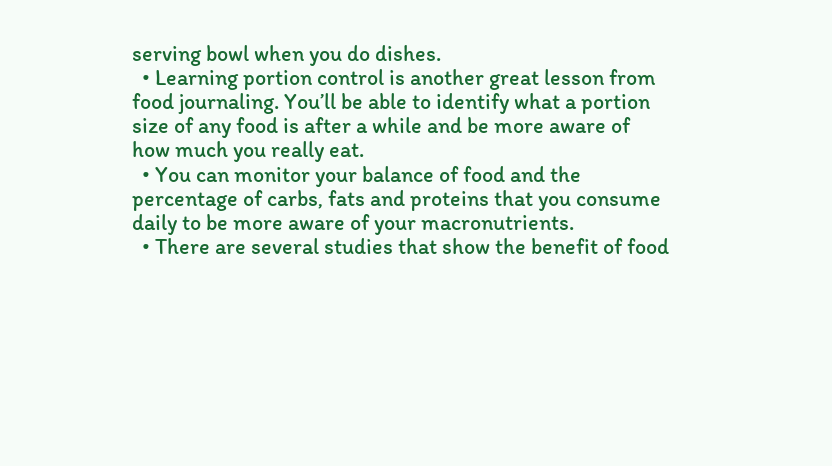serving bowl when you do dishes.
  • Learning portion control is another great lesson from food journaling. You’ll be able to identify what a portion size of any food is after a while and be more aware of how much you really eat.
  • You can monitor your balance of food and the percentage of carbs, fats and proteins that you consume daily to be more aware of your macronutrients.
  • There are several studies that show the benefit of food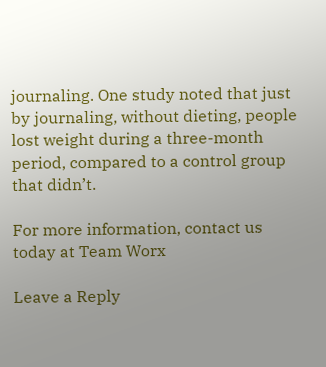journaling. One study noted that just by journaling, without dieting, people lost weight during a three-month period, compared to a control group that didn’t.

For more information, contact us today at Team Worx

Leave a Reply